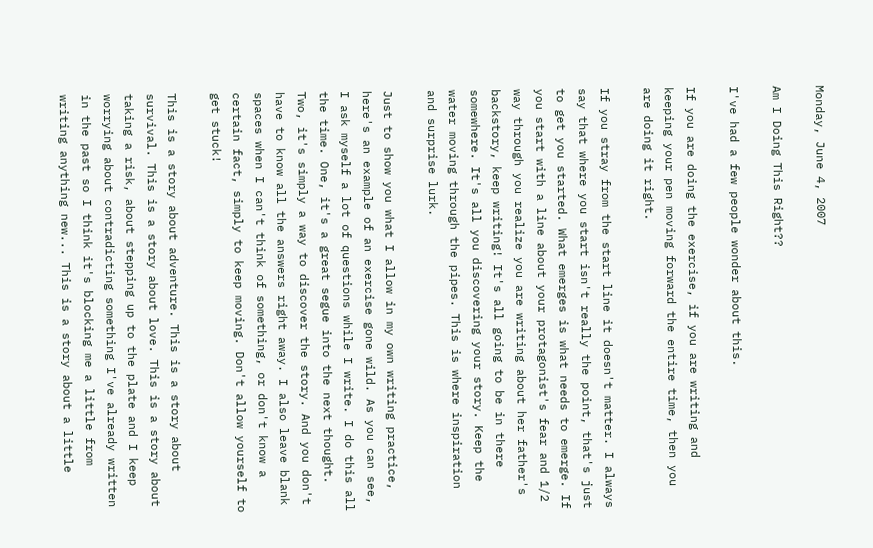Monday, June 4, 2007

Am I Doing This Right??

I've had a few people wonder about this.

If you are doing the exercise, if you are writing and keeping your pen moving forward the entire time, then you are doing it right.

If you stray from the start line it doesn't matter. I always say that where you start isn't really the point, that's just to get you started. What emerges is what needs to emerge. If you start with a line about your protagonist's fear and 1/2 way through you realize you are writing about her father's backstory, keep writing! It's all going to be in there somewhere. It's all you discovering your story. Keep the water moving through the pipes. This is where inspiration and surprise lurk.

Just to show you what I allow in my own writing practice, here's an example of an exercise gone wild. As you can see, I ask myself a lot of questions while I write. I do this all the time. One, it's a great segue into the next thought. Two, it's simply a way to discover the story. And you don't have to know all the answers right away. I also leave blank spaces when I can't think of something, or don't know a certain fact, simply to keep moving. Don't allow yourself to get stuck!

This is a story about adventure. This is a story about survival. This is a story about love. This is a story about taking a risk, about stepping up to the plate and I keep worrying about contradicting something I've already written in the past so I think it's blocking me a little from writing anything new... This is a story about a little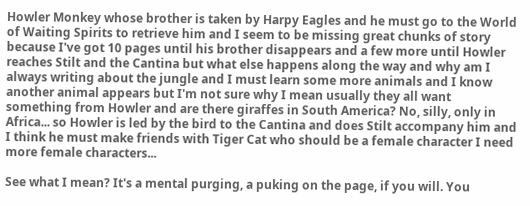Howler Monkey whose brother is taken by Harpy Eagles and he must go to the World of Waiting Spirits to retrieve him and I seem to be missing great chunks of story because I've got 10 pages until his brother disappears and a few more until Howler reaches Stilt and the Cantina but what else happens along the way and why am I always writing about the jungle and I must learn some more animals and I know another animal appears but I'm not sure why I mean usually they all want something from Howler and are there giraffes in South America? No, silly, only in Africa... so Howler is led by the bird to the Cantina and does Stilt accompany him and I think he must make friends with Tiger Cat who should be a female character I need more female characters...

See what I mean? It's a mental purging, a puking on the page, if you will. You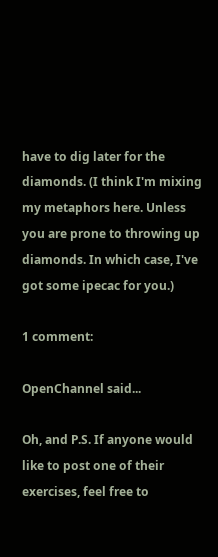have to dig later for the diamonds. (I think I'm mixing my metaphors here. Unless you are prone to throwing up diamonds. In which case, I've got some ipecac for you.)

1 comment:

OpenChannel said...

Oh, and P.S. If anyone would like to post one of their exercises, feel free to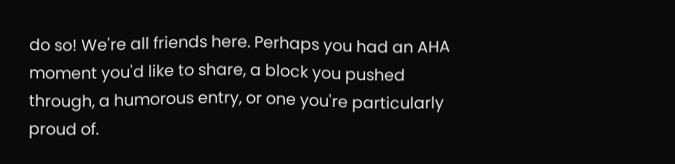do so! We're all friends here. Perhaps you had an AHA moment you'd like to share, a block you pushed through, a humorous entry, or one you're particularly proud of.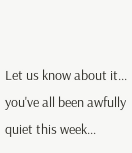Let us know about it... you've all been awfully quiet this week...